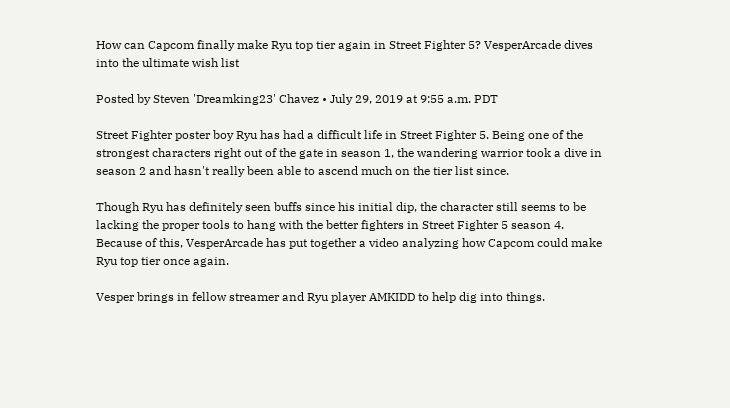How can Capcom finally make Ryu top tier again in Street Fighter 5? VesperArcade dives into the ultimate wish list

Posted by Steven 'Dreamking23' Chavez • July 29, 2019 at 9:55 a.m. PDT

Street Fighter poster boy Ryu has had a difficult life in Street Fighter 5. Being one of the strongest characters right out of the gate in season 1, the wandering warrior took a dive in season 2 and hasn't really been able to ascend much on the tier list since.

Though Ryu has definitely seen buffs since his initial dip, the character still seems to be lacking the proper tools to hang with the better fighters in Street Fighter 5 season 4. Because of this, VesperArcade has put together a video analyzing how Capcom could make Ryu top tier once again.

Vesper brings in fellow streamer and Ryu player AMKIDD to help dig into things.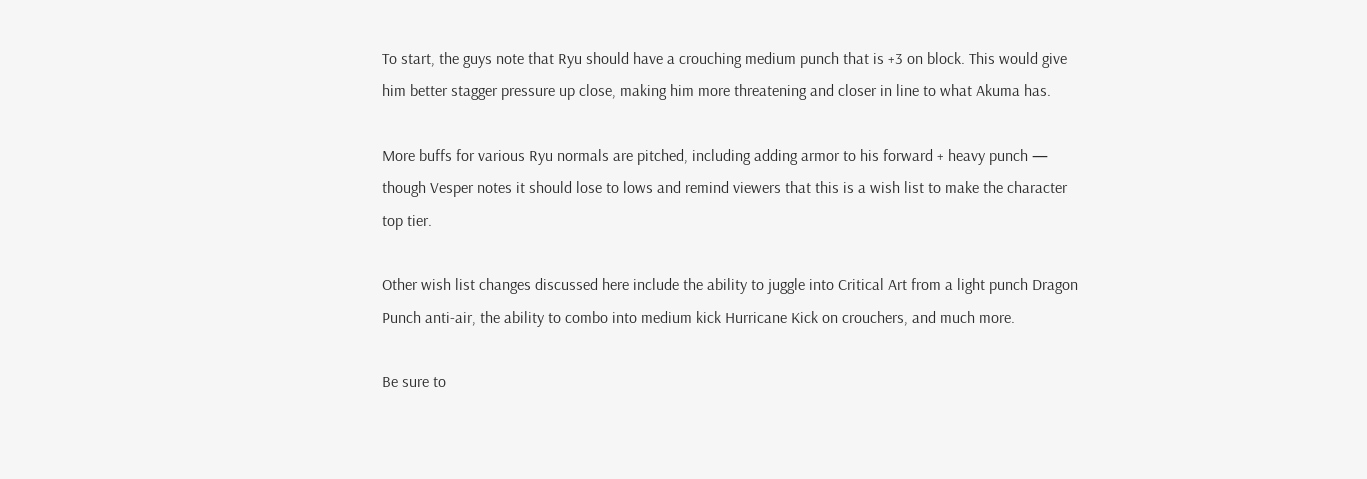To start, the guys note that Ryu should have a crouching medium punch that is +3 on block. This would give him better stagger pressure up close, making him more threatening and closer in line to what Akuma has.

More buffs for various Ryu normals are pitched, including adding armor to his forward + heavy punch — though Vesper notes it should lose to lows and remind viewers that this is a wish list to make the character top tier.

Other wish list changes discussed here include the ability to juggle into Critical Art from a light punch Dragon Punch anti-air, the ability to combo into medium kick Hurricane Kick on crouchers, and much more.

Be sure to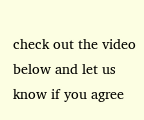check out the video below and let us know if you agree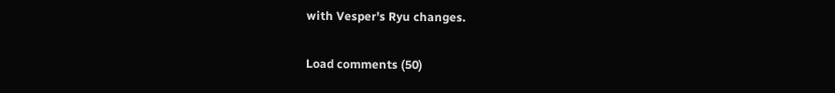with Vesper's Ryu changes.

Load comments (50)